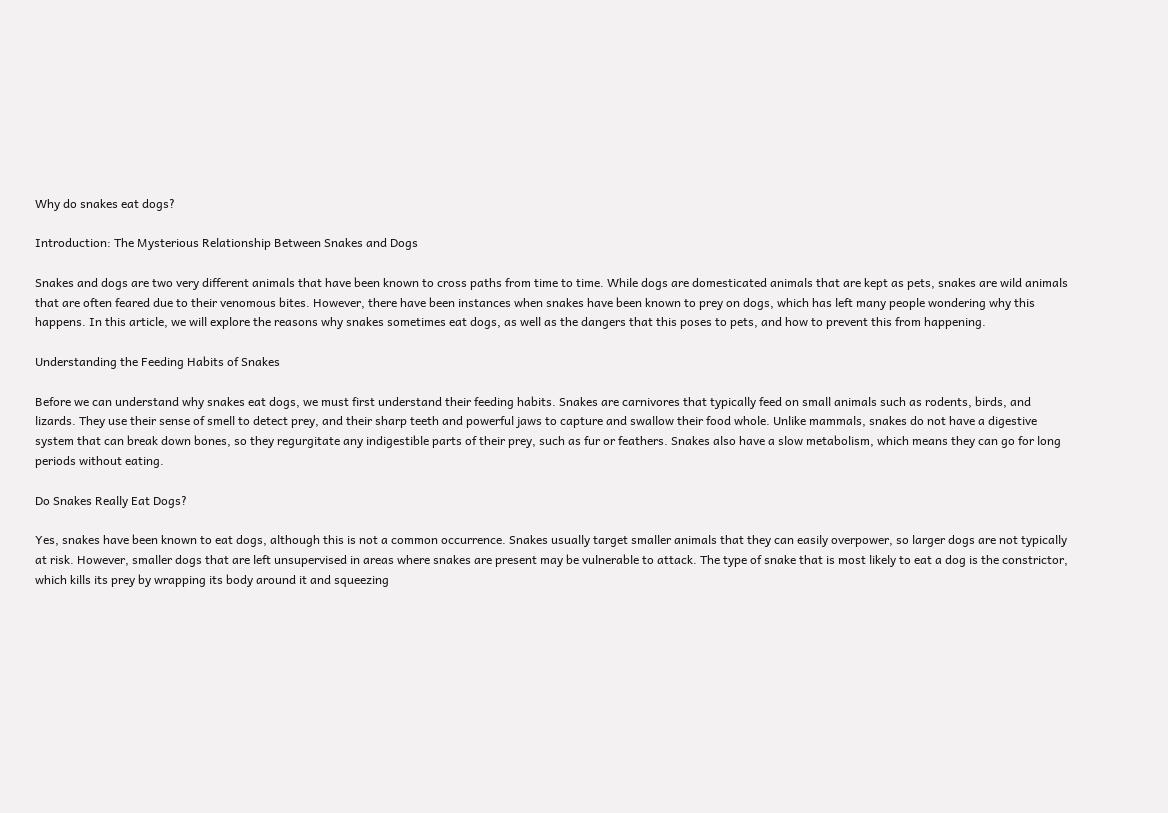Why do snakes eat dogs?

Introduction: The Mysterious Relationship Between Snakes and Dogs

Snakes and dogs are two very different animals that have been known to cross paths from time to time. While dogs are domesticated animals that are kept as pets, snakes are wild animals that are often feared due to their venomous bites. However, there have been instances when snakes have been known to prey on dogs, which has left many people wondering why this happens. In this article, we will explore the reasons why snakes sometimes eat dogs, as well as the dangers that this poses to pets, and how to prevent this from happening.

Understanding the Feeding Habits of Snakes

Before we can understand why snakes eat dogs, we must first understand their feeding habits. Snakes are carnivores that typically feed on small animals such as rodents, birds, and lizards. They use their sense of smell to detect prey, and their sharp teeth and powerful jaws to capture and swallow their food whole. Unlike mammals, snakes do not have a digestive system that can break down bones, so they regurgitate any indigestible parts of their prey, such as fur or feathers. Snakes also have a slow metabolism, which means they can go for long periods without eating.

Do Snakes Really Eat Dogs?

Yes, snakes have been known to eat dogs, although this is not a common occurrence. Snakes usually target smaller animals that they can easily overpower, so larger dogs are not typically at risk. However, smaller dogs that are left unsupervised in areas where snakes are present may be vulnerable to attack. The type of snake that is most likely to eat a dog is the constrictor, which kills its prey by wrapping its body around it and squeezing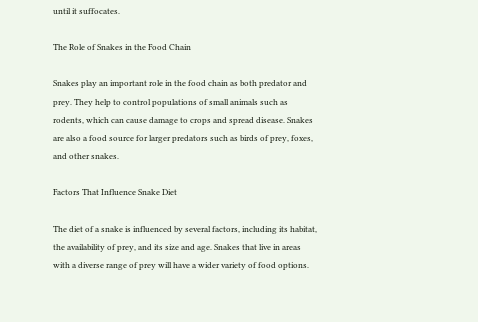until it suffocates.

The Role of Snakes in the Food Chain

Snakes play an important role in the food chain as both predator and prey. They help to control populations of small animals such as rodents, which can cause damage to crops and spread disease. Snakes are also a food source for larger predators such as birds of prey, foxes, and other snakes.

Factors That Influence Snake Diet

The diet of a snake is influenced by several factors, including its habitat, the availability of prey, and its size and age. Snakes that live in areas with a diverse range of prey will have a wider variety of food options.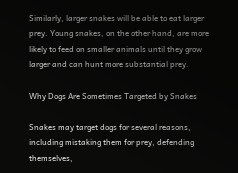Similarly, larger snakes will be able to eat larger prey. Young snakes, on the other hand, are more likely to feed on smaller animals until they grow larger and can hunt more substantial prey.

Why Dogs Are Sometimes Targeted by Snakes

Snakes may target dogs for several reasons, including mistaking them for prey, defending themselves,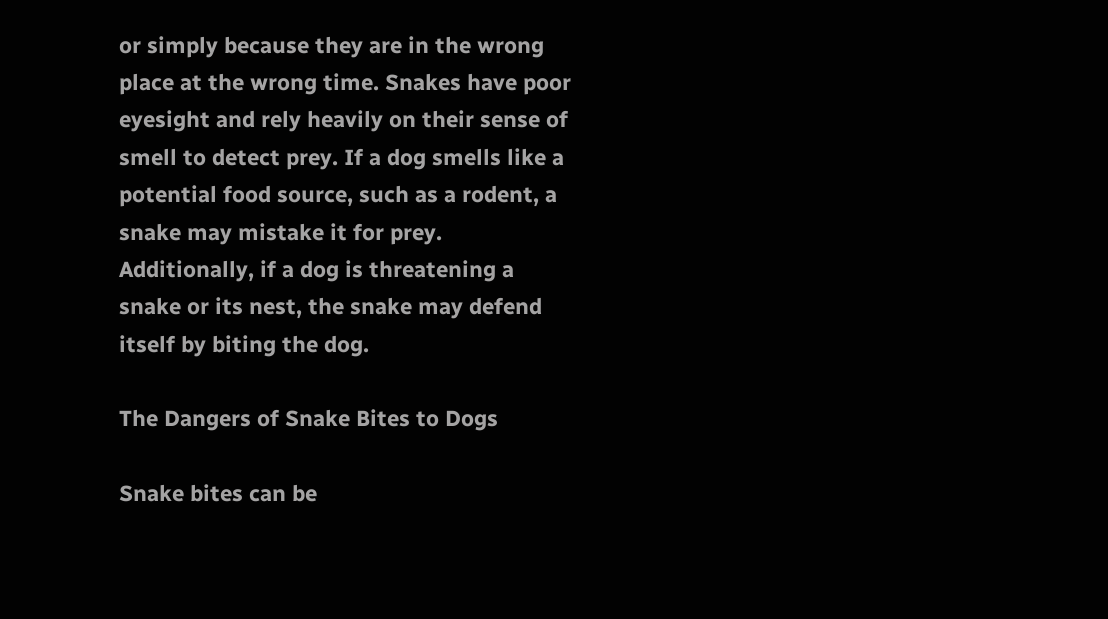or simply because they are in the wrong place at the wrong time. Snakes have poor eyesight and rely heavily on their sense of smell to detect prey. If a dog smells like a potential food source, such as a rodent, a snake may mistake it for prey. Additionally, if a dog is threatening a snake or its nest, the snake may defend itself by biting the dog.

The Dangers of Snake Bites to Dogs

Snake bites can be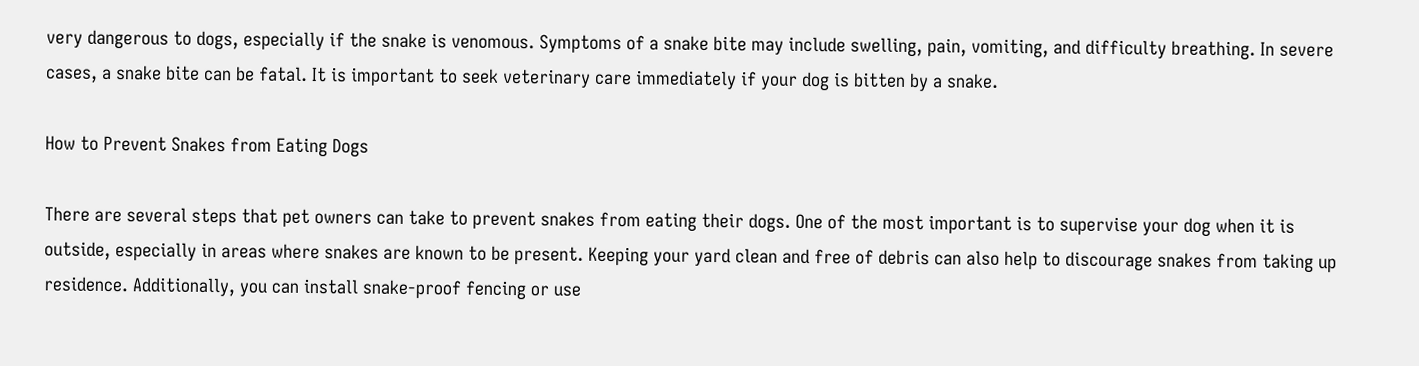very dangerous to dogs, especially if the snake is venomous. Symptoms of a snake bite may include swelling, pain, vomiting, and difficulty breathing. In severe cases, a snake bite can be fatal. It is important to seek veterinary care immediately if your dog is bitten by a snake.

How to Prevent Snakes from Eating Dogs

There are several steps that pet owners can take to prevent snakes from eating their dogs. One of the most important is to supervise your dog when it is outside, especially in areas where snakes are known to be present. Keeping your yard clean and free of debris can also help to discourage snakes from taking up residence. Additionally, you can install snake-proof fencing or use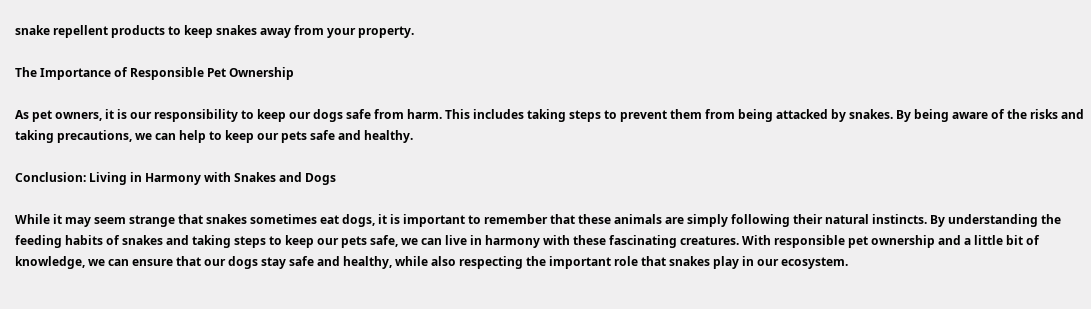snake repellent products to keep snakes away from your property.

The Importance of Responsible Pet Ownership

As pet owners, it is our responsibility to keep our dogs safe from harm. This includes taking steps to prevent them from being attacked by snakes. By being aware of the risks and taking precautions, we can help to keep our pets safe and healthy.

Conclusion: Living in Harmony with Snakes and Dogs

While it may seem strange that snakes sometimes eat dogs, it is important to remember that these animals are simply following their natural instincts. By understanding the feeding habits of snakes and taking steps to keep our pets safe, we can live in harmony with these fascinating creatures. With responsible pet ownership and a little bit of knowledge, we can ensure that our dogs stay safe and healthy, while also respecting the important role that snakes play in our ecosystem.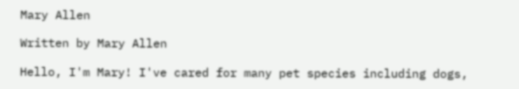Mary Allen

Written by Mary Allen

Hello, I'm Mary! I've cared for many pet species including dogs,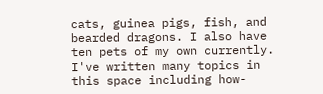cats, guinea pigs, fish, and bearded dragons. I also have ten pets of my own currently. I've written many topics in this space including how-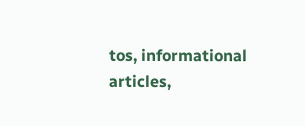tos, informational articles,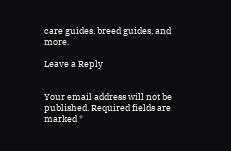care guides, breed guides, and more.

Leave a Reply


Your email address will not be published. Required fields are marked *